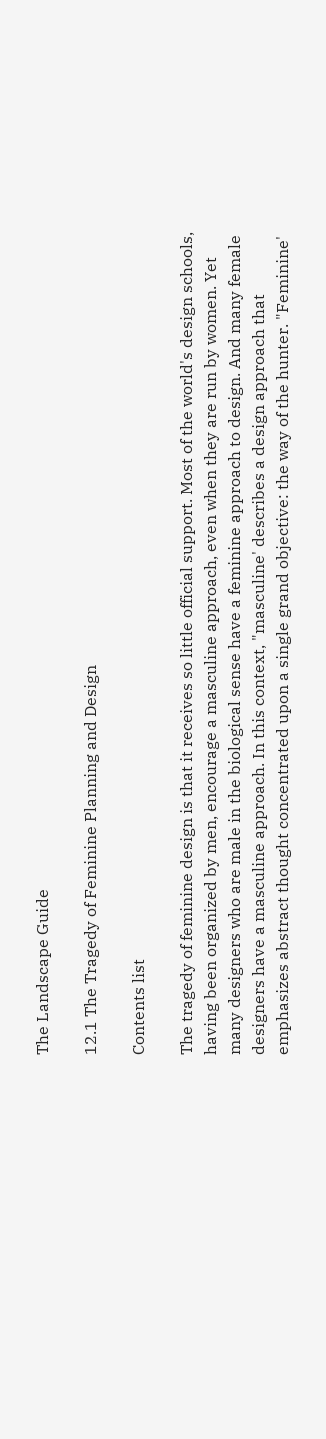The Landscape Guide

12.1 The Tragedy of Feminine Planning and Design

Contents list

The tragedy of feminine design is that it receives so little official support. Most of the world's design schools, having been organized by men, encourage a masculine approach, even when they are run by women. Yet many designers who are male in the biological sense have a feminine approach to design. And many female designers have a masculine approach. In this context, "masculine' describes a design approach that emphasizes abstract thought concentrated upon a single grand objective: the way of the hunter. "Feminine'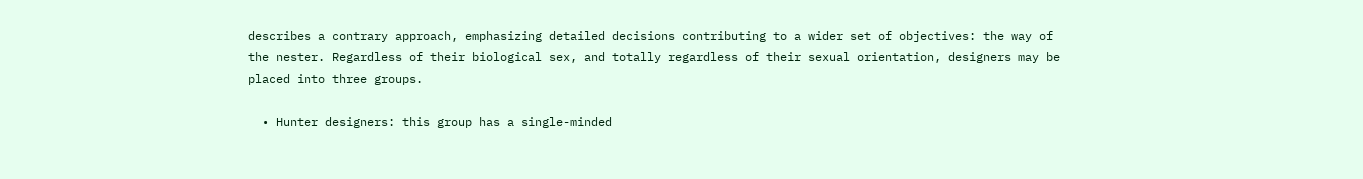describes a contrary approach, emphasizing detailed decisions contributing to a wider set of objectives: the way of the nester. Regardless of their biological sex, and totally regardless of their sexual orientation, designers may be placed into three groups.

  • Hunter designers: this group has a single-minded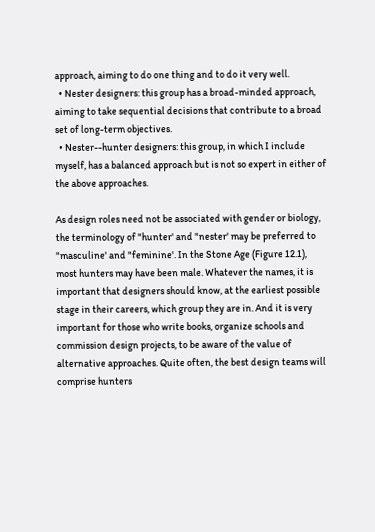approach, aiming to do one thing and to do it very well.
  • Nester designers: this group has a broad-minded approach, aiming to take sequential decisions that contribute to a broad set of long-term objectives.
  • Nester--hunter designers: this group, in which I include myself, has a balanced approach but is not so expert in either of the above approaches.

As design roles need not be associated with gender or biology, the terminology of "hunter' and "nester' may be preferred to "masculine' and "feminine'. In the Stone Age (Figure 12.1), most hunters may have been male. Whatever the names, it is important that designers should know, at the earliest possible stage in their careers, which group they are in. And it is very important for those who write books, organize schools and commission design projects, to be aware of the value of alternative approaches. Quite often, the best design teams will comprise hunters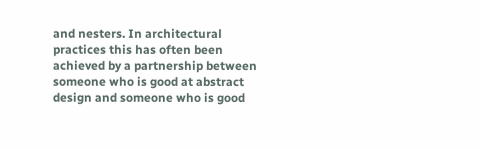and nesters. In architectural practices this has often been achieved by a partnership between someone who is good at abstract design and someone who is good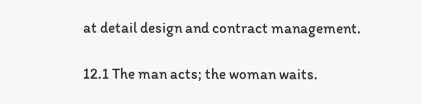at detail design and contract management.

12.1 The man acts; the woman waits.